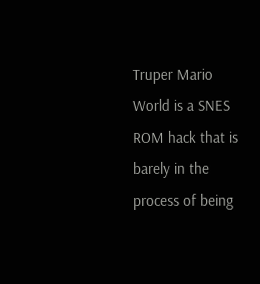Truper Mario World is a SNES ROM hack that is barely in the process of being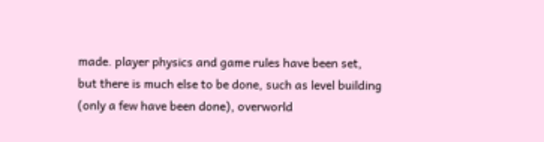made. player physics and game rules have been set, but there is much else to be done, such as level building (only a few have been done), overworld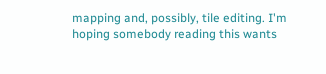mapping and, possibly, tile editing. I'm hoping somebody reading this wants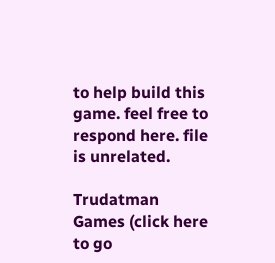to help build this game. feel free to respond here. file is unrelated.

Trudatman Games (click here to go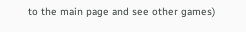to the main page and see other games)